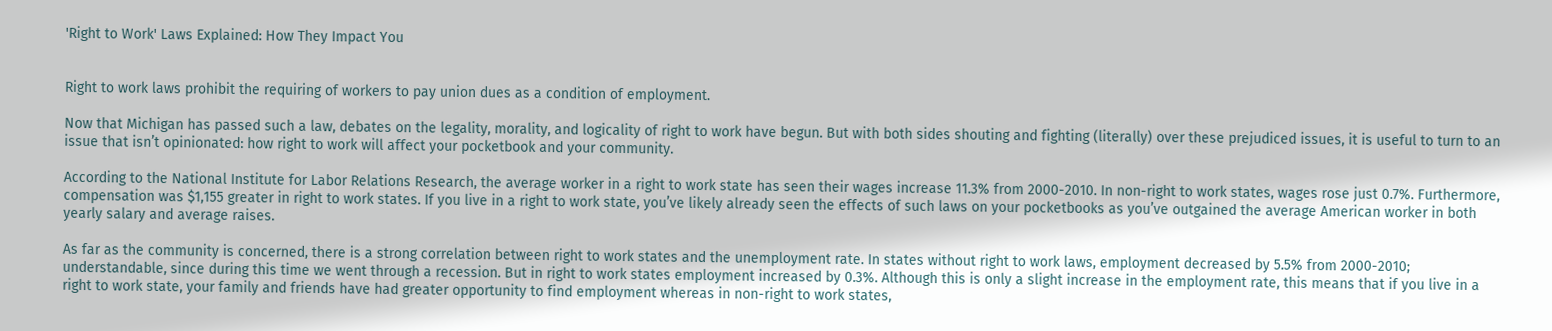'Right to Work' Laws Explained: How They Impact You


Right to work laws prohibit the requiring of workers to pay union dues as a condition of employment.

Now that Michigan has passed such a law, debates on the legality, morality, and logicality of right to work have begun. But with both sides shouting and fighting (literally) over these prejudiced issues, it is useful to turn to an issue that isn’t opinionated: how right to work will affect your pocketbook and your community.

According to the National Institute for Labor Relations Research, the average worker in a right to work state has seen their wages increase 11.3% from 2000-2010. In non-right to work states, wages rose just 0.7%. Furthermore, compensation was $1,155 greater in right to work states. If you live in a right to work state, you’ve likely already seen the effects of such laws on your pocketbooks as you’ve outgained the average American worker in both yearly salary and average raises.

As far as the community is concerned, there is a strong correlation between right to work states and the unemployment rate. In states without right to work laws, employment decreased by 5.5% from 2000-2010; understandable, since during this time we went through a recession. But in right to work states employment increased by 0.3%. Although this is only a slight increase in the employment rate, this means that if you live in a right to work state, your family and friends have had greater opportunity to find employment whereas in non-right to work states,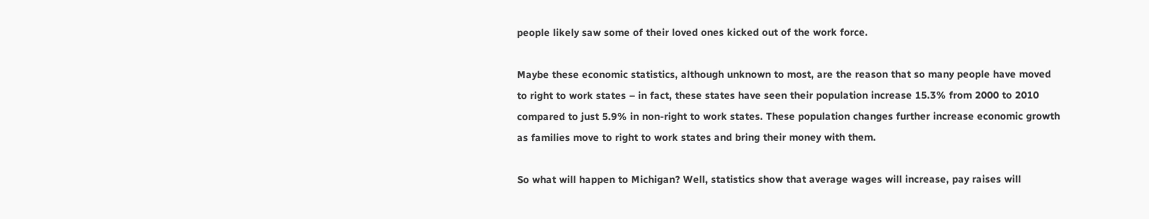people likely saw some of their loved ones kicked out of the work force.

Maybe these economic statistics, although unknown to most, are the reason that so many people have moved to right to work states – in fact, these states have seen their population increase 15.3% from 2000 to 2010 compared to just 5.9% in non-right to work states. These population changes further increase economic growth as families move to right to work states and bring their money with them.

So what will happen to Michigan? Well, statistics show that average wages will increase, pay raises will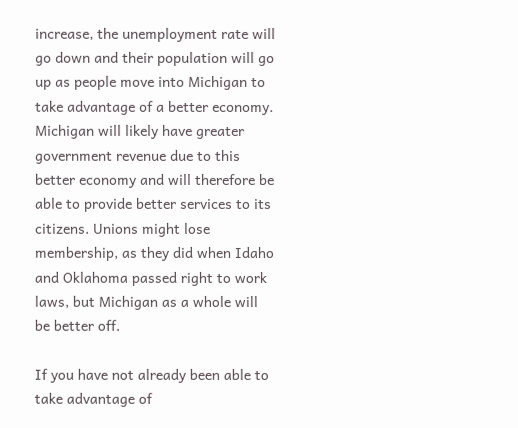increase, the unemployment rate will go down and their population will go up as people move into Michigan to take advantage of a better economy. Michigan will likely have greater government revenue due to this better economy and will therefore be able to provide better services to its citizens. Unions might lose membership, as they did when Idaho and Oklahoma passed right to work laws, but Michigan as a whole will be better off.

If you have not already been able to take advantage of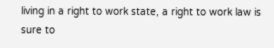living in a right to work state, a right to work law is sure to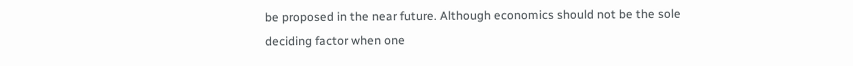be proposed in the near future. Although economics should not be the sole deciding factor when one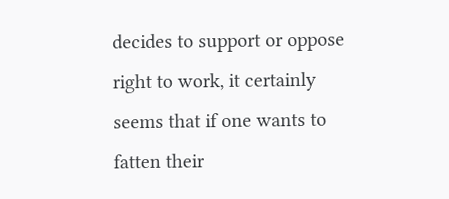decides to support or oppose right to work, it certainly seems that if one wants to fatten their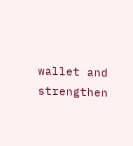wallet and strengthen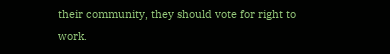their community, they should vote for right to work.